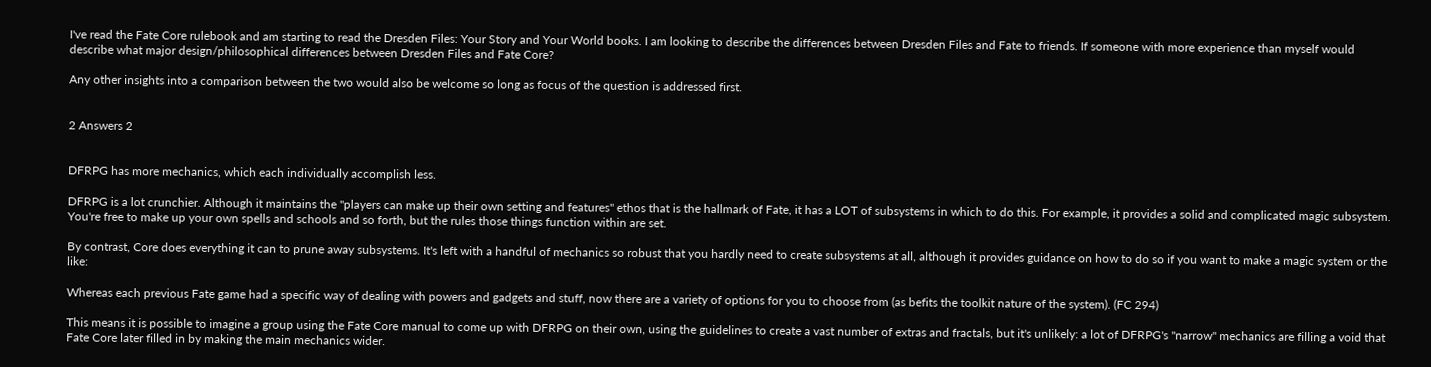I've read the Fate Core rulebook and am starting to read the Dresden Files: Your Story and Your World books. I am looking to describe the differences between Dresden Files and Fate to friends. If someone with more experience than myself would describe what major design/philosophical differences between Dresden Files and Fate Core?

Any other insights into a comparison between the two would also be welcome so long as focus of the question is addressed first.


2 Answers 2


DFRPG has more mechanics, which each individually accomplish less.

DFRPG is a lot crunchier. Although it maintains the "players can make up their own setting and features" ethos that is the hallmark of Fate, it has a LOT of subsystems in which to do this. For example, it provides a solid and complicated magic subsystem. You're free to make up your own spells and schools and so forth, but the rules those things function within are set.

By contrast, Core does everything it can to prune away subsystems. It's left with a handful of mechanics so robust that you hardly need to create subsystems at all, although it provides guidance on how to do so if you want to make a magic system or the like:

Whereas each previous Fate game had a specific way of dealing with powers and gadgets and stuff, now there are a variety of options for you to choose from (as befits the toolkit nature of the system). (FC 294)

This means it is possible to imagine a group using the Fate Core manual to come up with DFRPG on their own, using the guidelines to create a vast number of extras and fractals, but it's unlikely: a lot of DFRPG's "narrow" mechanics are filling a void that Fate Core later filled in by making the main mechanics wider.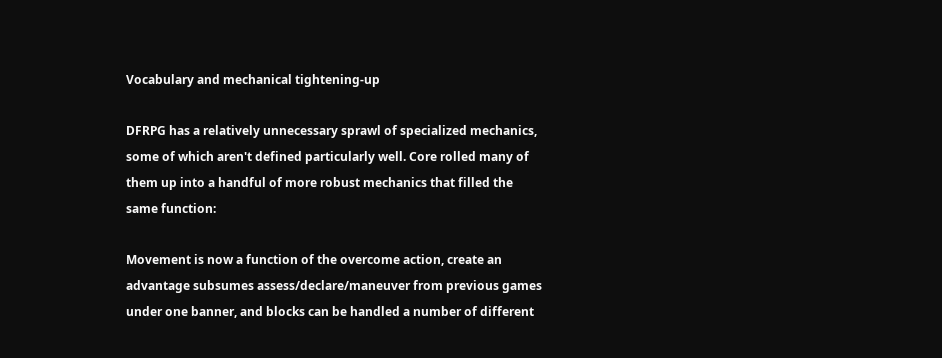Vocabulary and mechanical tightening-up

DFRPG has a relatively unnecessary sprawl of specialized mechanics, some of which aren't defined particularly well. Core rolled many of them up into a handful of more robust mechanics that filled the same function:

Movement is now a function of the overcome action, create an advantage subsumes assess/declare/maneuver from previous games under one banner, and blocks can be handled a number of different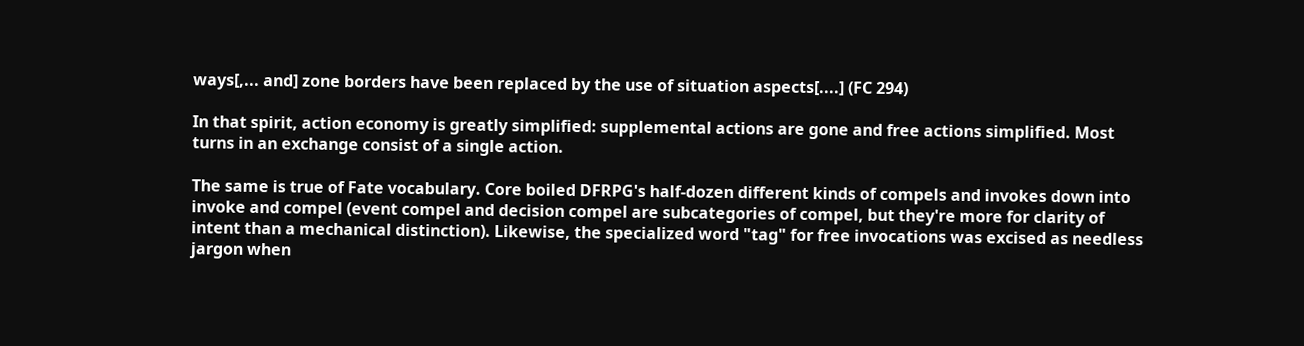ways[,... and] zone borders have been replaced by the use of situation aspects[....] (FC 294)

In that spirit, action economy is greatly simplified: supplemental actions are gone and free actions simplified. Most turns in an exchange consist of a single action.

The same is true of Fate vocabulary. Core boiled DFRPG's half-dozen different kinds of compels and invokes down into invoke and compel (event compel and decision compel are subcategories of compel, but they're more for clarity of intent than a mechanical distinction). Likewise, the specialized word "tag" for free invocations was excised as needless jargon when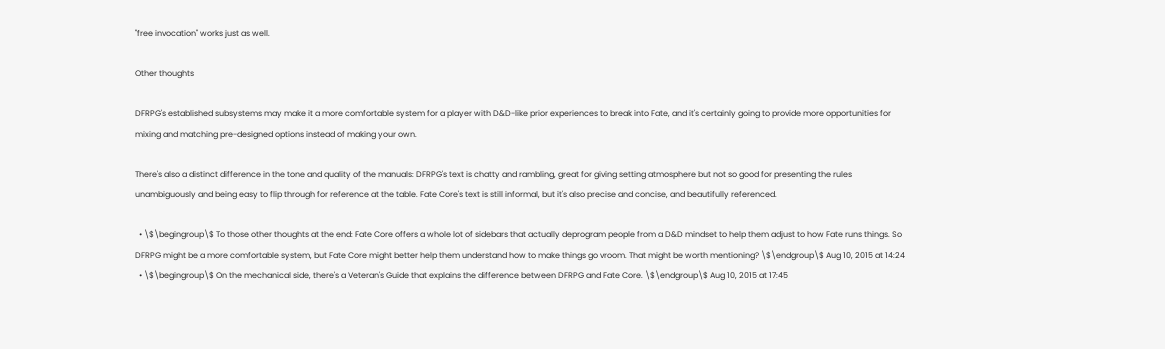"free invocation" works just as well.

Other thoughts

DFRPG's established subsystems may make it a more comfortable system for a player with D&D-like prior experiences to break into Fate, and it's certainly going to provide more opportunities for mixing and matching pre-designed options instead of making your own.

There's also a distinct difference in the tone and quality of the manuals: DFRPG's text is chatty and rambling, great for giving setting atmosphere but not so good for presenting the rules unambiguously and being easy to flip through for reference at the table. Fate Core's text is still informal, but it's also precise and concise, and beautifully referenced.

  • \$\begingroup\$ To those other thoughts at the end: Fate Core offers a whole lot of sidebars that actually deprogram people from a D&D mindset to help them adjust to how Fate runs things. So DFRPG might be a more comfortable system, but Fate Core might better help them understand how to make things go vroom. That might be worth mentioning? \$\endgroup\$ Aug 10, 2015 at 14:24
  • \$\begingroup\$ On the mechanical side, there's a Veteran's Guide that explains the difference between DFRPG and Fate Core. \$\endgroup\$ Aug 10, 2015 at 17:45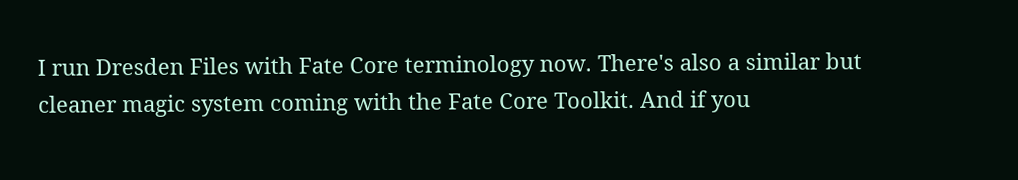I run Dresden Files with Fate Core terminology now. There's also a similar but cleaner magic system coming with the Fate Core Toolkit. And if you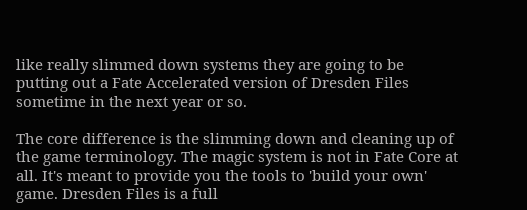like really slimmed down systems they are going to be putting out a Fate Accelerated version of Dresden Files sometime in the next year or so.

The core difference is the slimming down and cleaning up of the game terminology. The magic system is not in Fate Core at all. It's meant to provide you the tools to 'build your own' game. Dresden Files is a full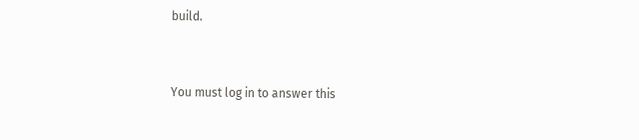build.


You must log in to answer this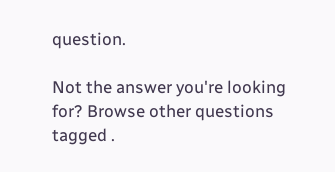question.

Not the answer you're looking for? Browse other questions tagged .